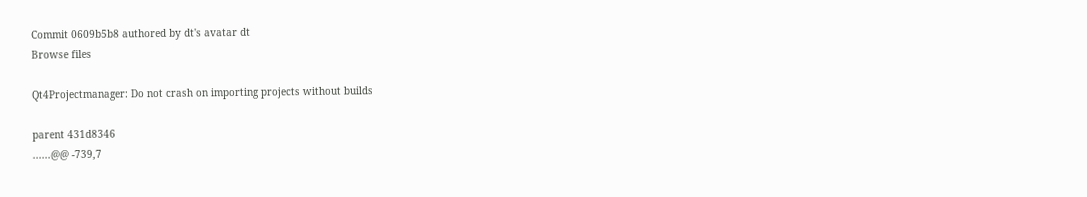Commit 0609b5b8 authored by dt's avatar dt
Browse files

Qt4Projectmanager: Do not crash on importing projects without builds

parent 431d8346
......@@ -739,7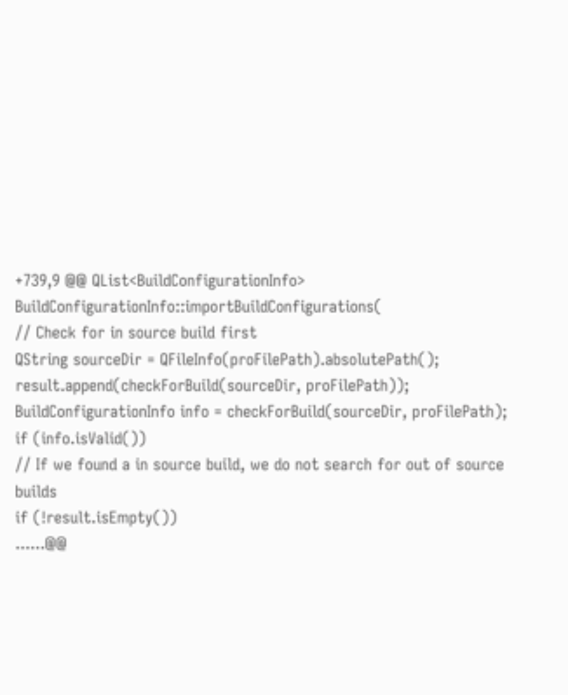+739,9 @@ QList<BuildConfigurationInfo> BuildConfigurationInfo::importBuildConfigurations(
// Check for in source build first
QString sourceDir = QFileInfo(proFilePath).absolutePath();
result.append(checkForBuild(sourceDir, proFilePath));
BuildConfigurationInfo info = checkForBuild(sourceDir, proFilePath);
if (info.isValid())
// If we found a in source build, we do not search for out of source builds
if (!result.isEmpty())
......@@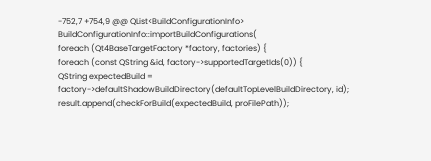-752,7 +754,9 @@ QList<BuildConfigurationInfo> BuildConfigurationInfo::importBuildConfigurations(
foreach (Qt4BaseTargetFactory *factory, factories) {
foreach (const QString &id, factory->supportedTargetIds(0)) {
QString expectedBuild = factory->defaultShadowBuildDirectory(defaultTopLevelBuildDirectory, id);
result.append(checkForBuild(expectedBuild, proFilePath));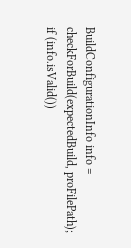BuildConfigurationInfo info = checkForBuild(expectedBuild, proFilePath);
if (info.isValid())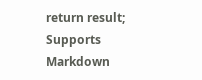return result;
Supports Markdown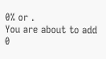0% or .
You are about to add 0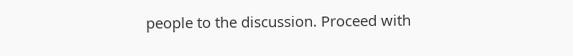people to the discussion. Proceed with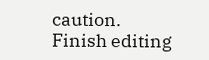caution.
Finish editing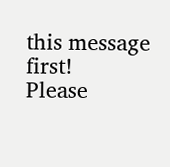this message first!
Please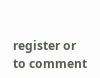register or to comment